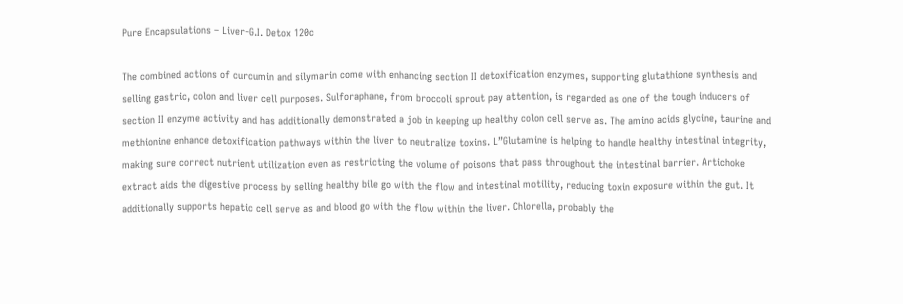Pure Encapsulations – Liver-G.I. Detox 120c

The combined actions of curcumin and silymarin come with enhancing section II detoxification enzymes, supporting glutathione synthesis and selling gastric, colon and liver cell purposes. Sulforaphane, from broccoli sprout pay attention, is regarded as one of the tough inducers of section II enzyme activity and has additionally demonstrated a job in keeping up healthy colon cell serve as. The amino acids glycine, taurine and methionine enhance detoxification pathways within the liver to neutralize toxins. L”Glutamine is helping to handle healthy intestinal integrity, making sure correct nutrient utilization even as restricting the volume of poisons that pass throughout the intestinal barrier. Artichoke extract aids the digestive process by selling healthy bile go with the flow and intestinal motility, reducing toxin exposure within the gut. It additionally supports hepatic cell serve as and blood go with the flow within the liver. Chlorella, probably the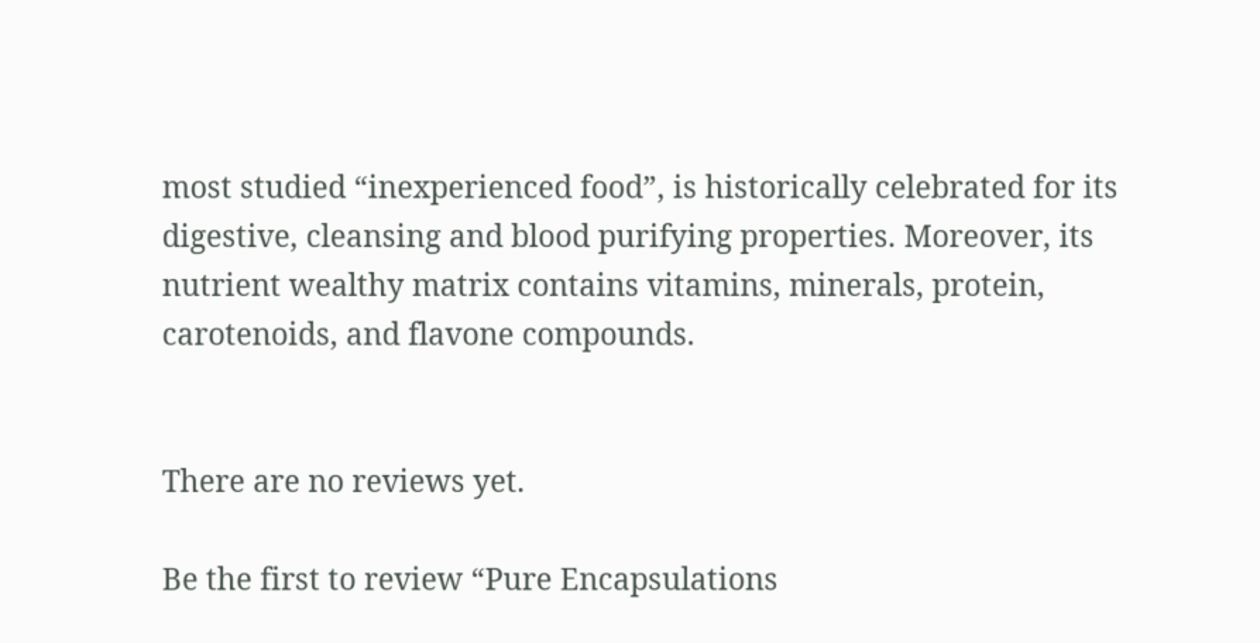most studied “inexperienced food”, is historically celebrated for its digestive, cleansing and blood purifying properties. Moreover, its nutrient wealthy matrix contains vitamins, minerals, protein, carotenoids, and flavone compounds.


There are no reviews yet.

Be the first to review “Pure Encapsulations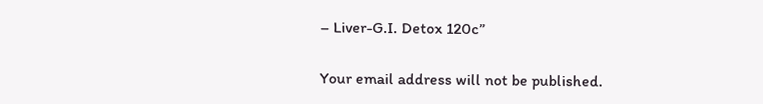– Liver-G.I. Detox 120c”

Your email address will not be published.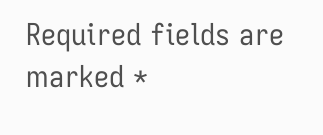Required fields are marked *